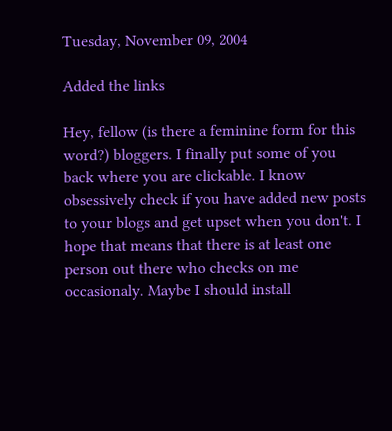Tuesday, November 09, 2004

Added the links

Hey, fellow (is there a feminine form for this word?) bloggers. I finally put some of you back where you are clickable. I know obsessively check if you have added new posts to your blogs and get upset when you don't. I hope that means that there is at least one person out there who checks on me occasionaly. Maybe I should install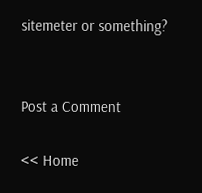sitemeter or something?


Post a Comment

<< Home